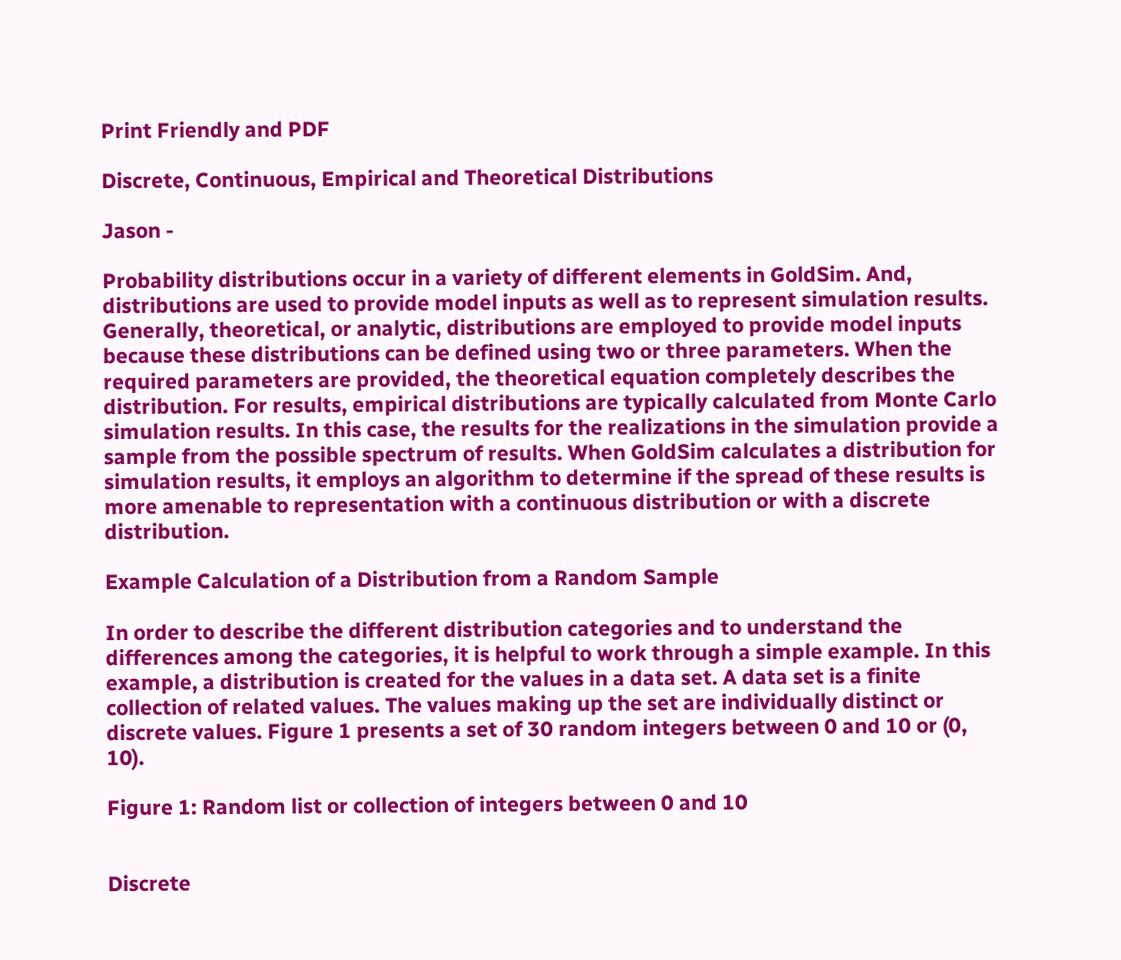Print Friendly and PDF

Discrete, Continuous, Empirical and Theoretical Distributions

Jason -

Probability distributions occur in a variety of different elements in GoldSim. And, distributions are used to provide model inputs as well as to represent simulation results. Generally, theoretical, or analytic, distributions are employed to provide model inputs because these distributions can be defined using two or three parameters. When the required parameters are provided, the theoretical equation completely describes the distribution. For results, empirical distributions are typically calculated from Monte Carlo simulation results. In this case, the results for the realizations in the simulation provide a sample from the possible spectrum of results. When GoldSim calculates a distribution for simulation results, it employs an algorithm to determine if the spread of these results is more amenable to representation with a continuous distribution or with a discrete distribution.

Example Calculation of a Distribution from a Random Sample

In order to describe the different distribution categories and to understand the differences among the categories, it is helpful to work through a simple example. In this example, a distribution is created for the values in a data set. A data set is a finite collection of related values. The values making up the set are individually distinct or discrete values. Figure 1 presents a set of 30 random integers between 0 and 10 or (0, 10).

Figure 1: Random list or collection of integers between 0 and 10


Discrete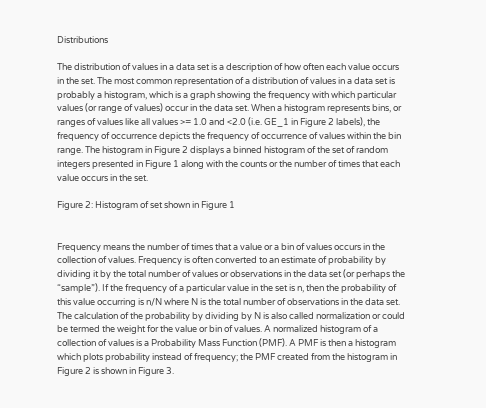Distributions

The distribution of values in a data set is a description of how often each value occurs in the set. The most common representation of a distribution of values in a data set is probably a histogram, which is a graph showing the frequency with which particular values (or range of values) occur in the data set. When a histogram represents bins, or ranges of values like all values >= 1.0 and <2.0 (i.e. GE_1 in Figure 2 labels), the frequency of occurrence depicts the frequency of occurrence of values within the bin range. The histogram in Figure 2 displays a binned histogram of the set of random integers presented in Figure 1 along with the counts or the number of times that each value occurs in the set.

Figure 2: Histogram of set shown in Figure 1


Frequency means the number of times that a value or a bin of values occurs in the collection of values. Frequency is often converted to an estimate of probability by dividing it by the total number of values or observations in the data set (or perhaps the “sample”). If the frequency of a particular value in the set is n, then the probability of this value occurring is n/N where N is the total number of observations in the data set. The calculation of the probability by dividing by N is also called normalization or could be termed the weight for the value or bin of values. A normalized histogram of a collection of values is a Probability Mass Function (PMF). A PMF is then a histogram which plots probability instead of frequency; the PMF created from the histogram in Figure 2 is shown in Figure 3.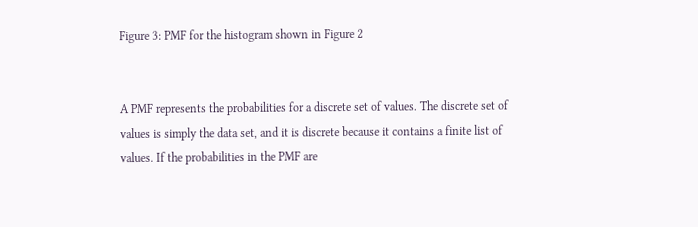Figure 3: PMF for the histogram shown in Figure 2


A PMF represents the probabilities for a discrete set of values. The discrete set of values is simply the data set, and it is discrete because it contains a finite list of values. If the probabilities in the PMF are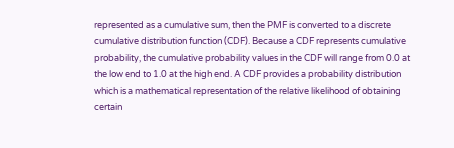represented as a cumulative sum, then the PMF is converted to a discrete cumulative distribution function (CDF). Because a CDF represents cumulative probability, the cumulative probability values in the CDF will range from 0.0 at the low end to 1.0 at the high end. A CDF provides a probability distribution which is a mathematical representation of the relative likelihood of obtaining certain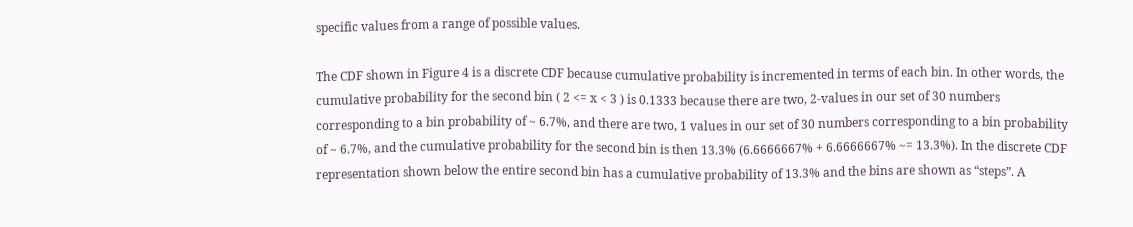specific values from a range of possible values.

The CDF shown in Figure 4 is a discrete CDF because cumulative probability is incremented in terms of each bin. In other words, the cumulative probability for the second bin ( 2 <= x < 3 ) is 0.1333 because there are two, 2-values in our set of 30 numbers corresponding to a bin probability of ~ 6.7%, and there are two, 1 values in our set of 30 numbers corresponding to a bin probability of ~ 6.7%, and the cumulative probability for the second bin is then 13.3% (6.6666667% + 6.6666667% ~= 13.3%). In the discrete CDF representation shown below the entire second bin has a cumulative probability of 13.3% and the bins are shown as “steps”. A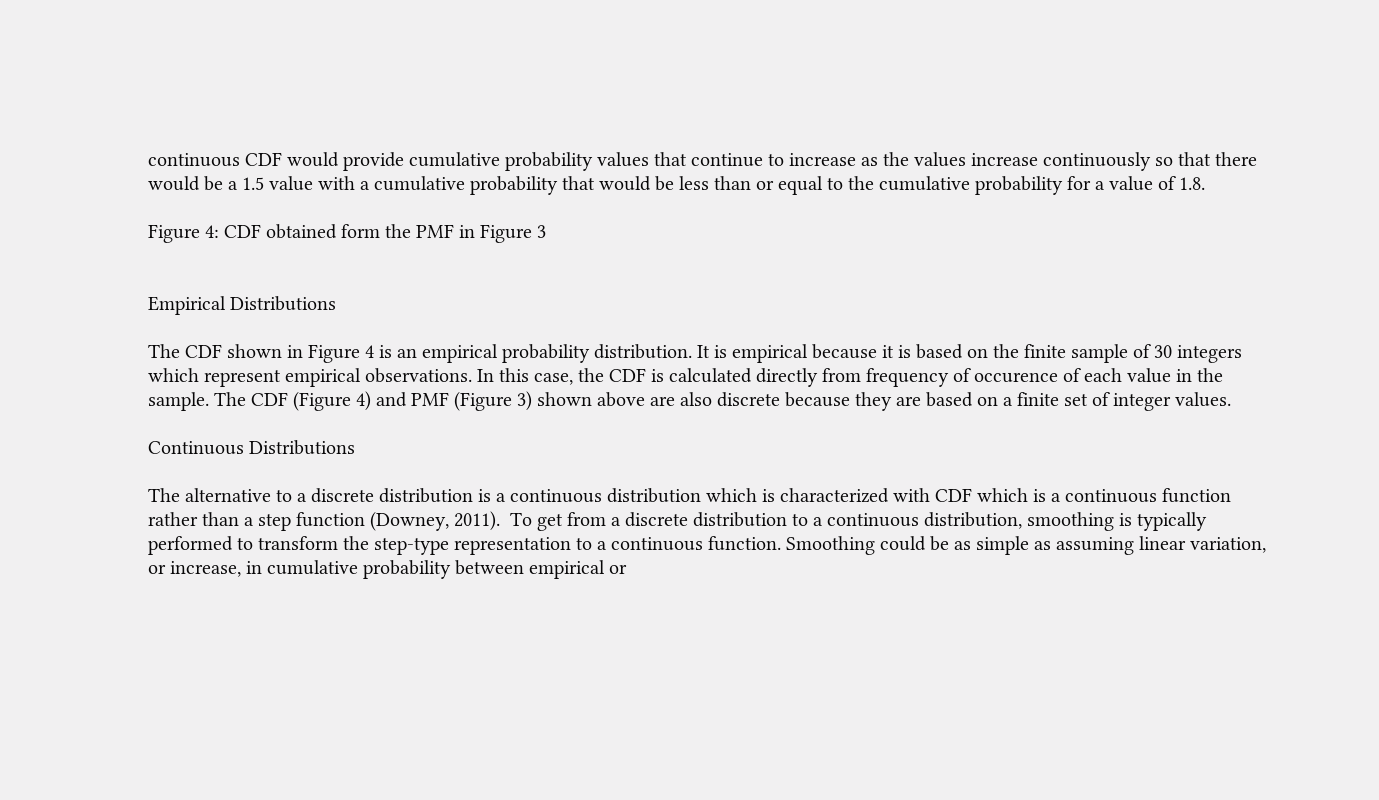continuous CDF would provide cumulative probability values that continue to increase as the values increase continuously so that there would be a 1.5 value with a cumulative probability that would be less than or equal to the cumulative probability for a value of 1.8.

Figure 4: CDF obtained form the PMF in Figure 3


Empirical Distributions

The CDF shown in Figure 4 is an empirical probability distribution. It is empirical because it is based on the finite sample of 30 integers which represent empirical observations. In this case, the CDF is calculated directly from frequency of occurence of each value in the sample. The CDF (Figure 4) and PMF (Figure 3) shown above are also discrete because they are based on a finite set of integer values.

Continuous Distributions

The alternative to a discrete distribution is a continuous distribution which is characterized with CDF which is a continuous function rather than a step function (Downey, 2011).  To get from a discrete distribution to a continuous distribution, smoothing is typically performed to transform the step-type representation to a continuous function. Smoothing could be as simple as assuming linear variation, or increase, in cumulative probability between empirical or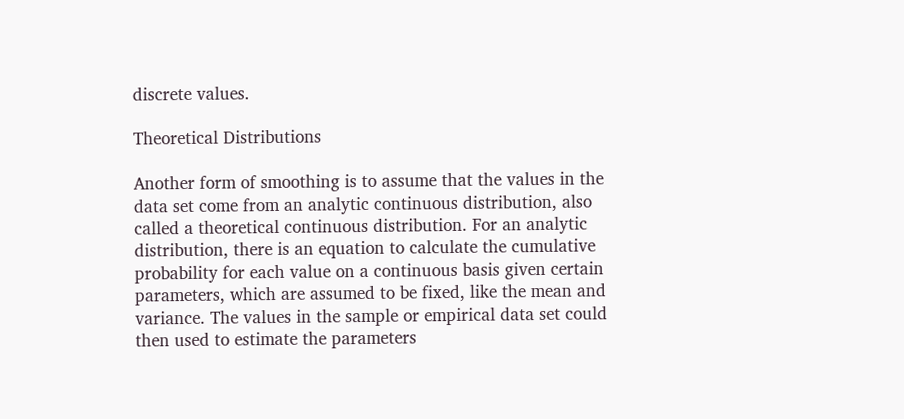discrete values.

Theoretical Distributions

Another form of smoothing is to assume that the values in the data set come from an analytic continuous distribution, also called a theoretical continuous distribution. For an analytic distribution, there is an equation to calculate the cumulative probability for each value on a continuous basis given certain parameters, which are assumed to be fixed, like the mean and variance. The values in the sample or empirical data set could then used to estimate the parameters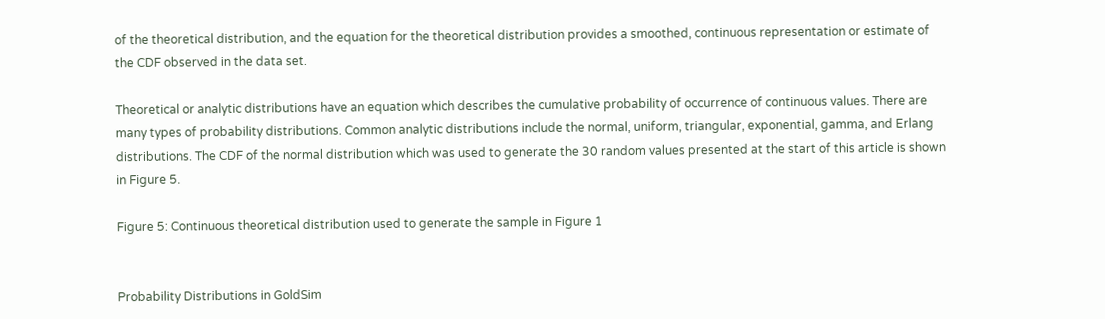of the theoretical distribution, and the equation for the theoretical distribution provides a smoothed, continuous representation or estimate of the CDF observed in the data set.

Theoretical or analytic distributions have an equation which describes the cumulative probability of occurrence of continuous values. There are many types of probability distributions. Common analytic distributions include the normal, uniform, triangular, exponential, gamma, and Erlang distributions. The CDF of the normal distribution which was used to generate the 30 random values presented at the start of this article is shown in Figure 5.

Figure 5: Continuous theoretical distribution used to generate the sample in Figure 1


Probability Distributions in GoldSim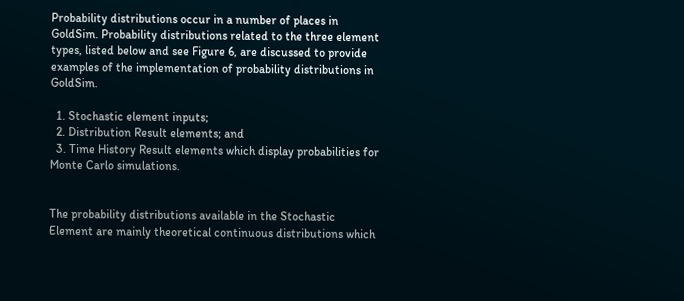Probability distributions occur in a number of places in GoldSim. Probability distributions related to the three element types, listed below and see Figure 6, are discussed to provide examples of the implementation of probability distributions in GoldSim.

  1. Stochastic element inputs;
  2. Distribution Result elements; and
  3. Time History Result elements which display probabilities for Monte Carlo simulations.


The probability distributions available in the Stochastic Element are mainly theoretical continuous distributions which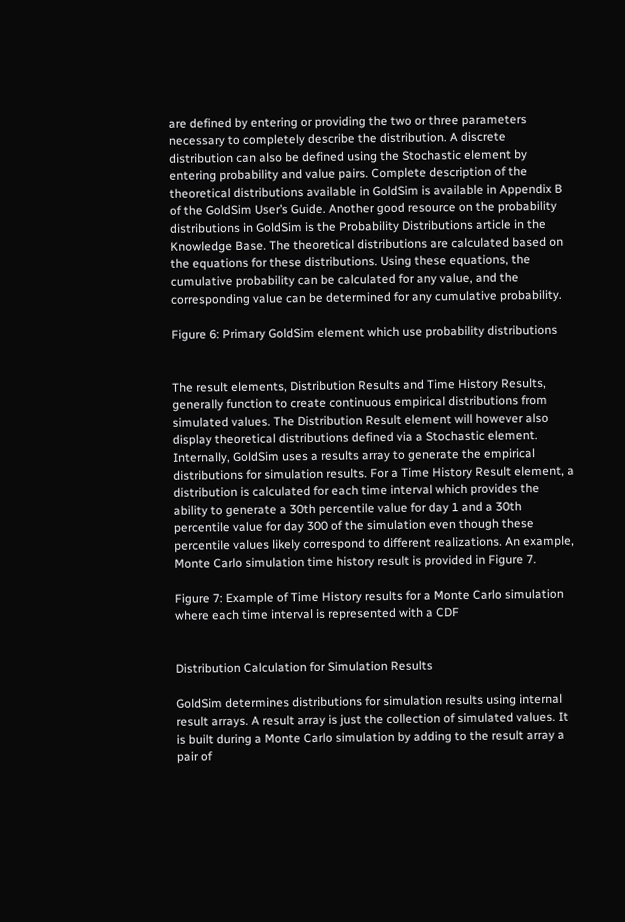are defined by entering or providing the two or three parameters necessary to completely describe the distribution. A discrete distribution can also be defined using the Stochastic element by entering probability and value pairs. Complete description of the theoretical distributions available in GoldSim is available in Appendix B of the GoldSim User’s Guide. Another good resource on the probability distributions in GoldSim is the Probability Distributions article in the Knowledge Base. The theoretical distributions are calculated based on the equations for these distributions. Using these equations, the cumulative probability can be calculated for any value, and the corresponding value can be determined for any cumulative probability.

Figure 6: Primary GoldSim element which use probability distributions


The result elements, Distribution Results and Time History Results, generally function to create continuous empirical distributions from simulated values. The Distribution Result element will however also display theoretical distributions defined via a Stochastic element. Internally, GoldSim uses a results array to generate the empirical distributions for simulation results. For a Time History Result element, a distribution is calculated for each time interval which provides the ability to generate a 30th percentile value for day 1 and a 30th percentile value for day 300 of the simulation even though these percentile values likely correspond to different realizations. An example, Monte Carlo simulation time history result is provided in Figure 7.

Figure 7: Example of Time History results for a Monte Carlo simulation where each time interval is represented with a CDF


Distribution Calculation for Simulation Results

GoldSim determines distributions for simulation results using internal result arrays. A result array is just the collection of simulated values. It is built during a Monte Carlo simulation by adding to the result array a pair of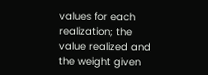values for each realization; the value realized and the weight given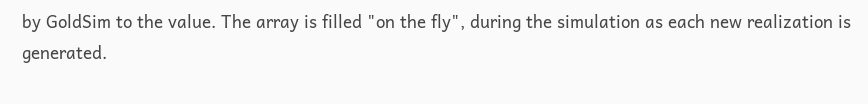by GoldSim to the value. The array is filled "on the fly", during the simulation as each new realization is generated.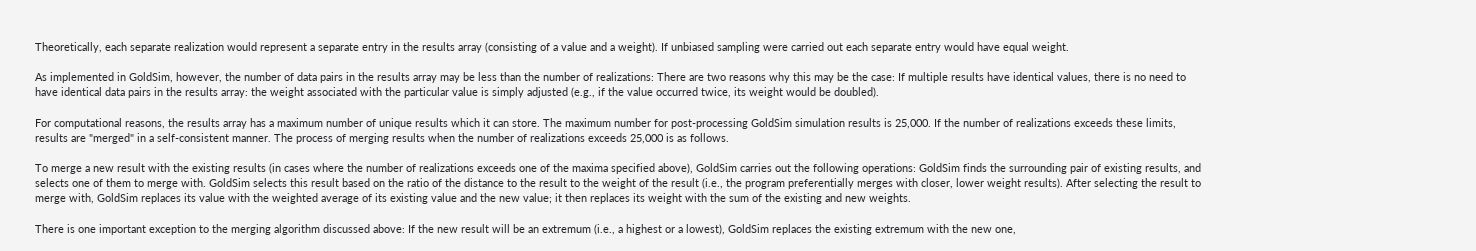Theoretically, each separate realization would represent a separate entry in the results array (consisting of a value and a weight). If unbiased sampling were carried out each separate entry would have equal weight.

As implemented in GoldSim, however, the number of data pairs in the results array may be less than the number of realizations: There are two reasons why this may be the case: If multiple results have identical values, there is no need to have identical data pairs in the results array: the weight associated with the particular value is simply adjusted (e.g., if the value occurred twice, its weight would be doubled).

For computational reasons, the results array has a maximum number of unique results which it can store. The maximum number for post-processing GoldSim simulation results is 25,000. If the number of realizations exceeds these limits, results are "merged" in a self-consistent manner. The process of merging results when the number of realizations exceeds 25,000 is as follows.

To merge a new result with the existing results (in cases where the number of realizations exceeds one of the maxima specified above), GoldSim carries out the following operations: GoldSim finds the surrounding pair of existing results, and selects one of them to merge with. GoldSim selects this result based on the ratio of the distance to the result to the weight of the result (i.e., the program preferentially merges with closer, lower weight results). After selecting the result to merge with, GoldSim replaces its value with the weighted average of its existing value and the new value; it then replaces its weight with the sum of the existing and new weights.

There is one important exception to the merging algorithm discussed above: If the new result will be an extremum (i.e., a highest or a lowest), GoldSim replaces the existing extremum with the new one,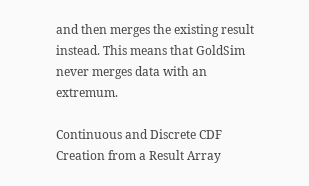and then merges the existing result instead. This means that GoldSim never merges data with an extremum.

Continuous and Discrete CDF Creation from a Result Array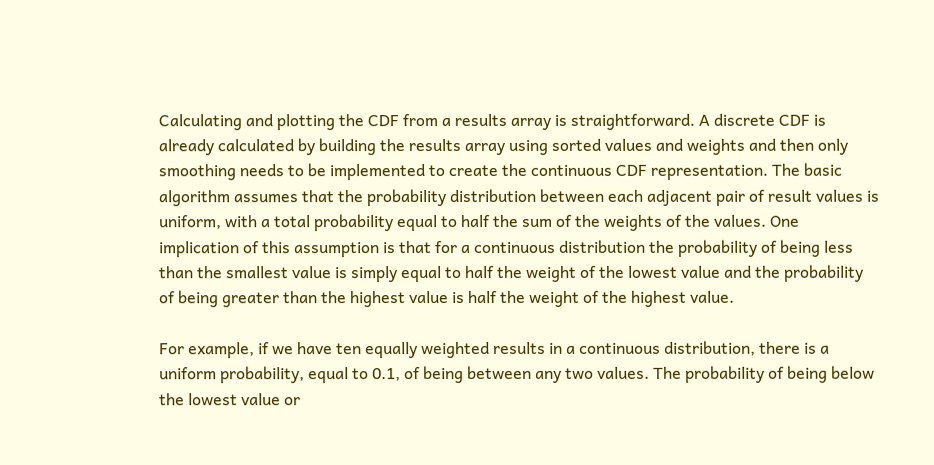Calculating and plotting the CDF from a results array is straightforward. A discrete CDF is already calculated by building the results array using sorted values and weights and then only smoothing needs to be implemented to create the continuous CDF representation. The basic algorithm assumes that the probability distribution between each adjacent pair of result values is uniform, with a total probability equal to half the sum of the weights of the values. One implication of this assumption is that for a continuous distribution the probability of being less than the smallest value is simply equal to half the weight of the lowest value and the probability of being greater than the highest value is half the weight of the highest value.

For example, if we have ten equally weighted results in a continuous distribution, there is a uniform probability, equal to 0.1, of being between any two values. The probability of being below the lowest value or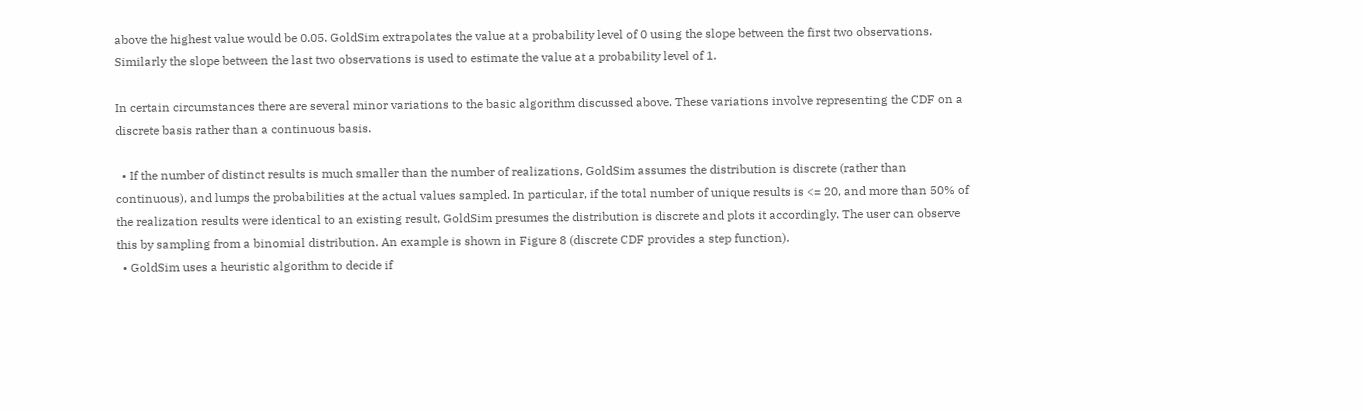above the highest value would be 0.05. GoldSim extrapolates the value at a probability level of 0 using the slope between the first two observations. Similarly the slope between the last two observations is used to estimate the value at a probability level of 1.

In certain circumstances there are several minor variations to the basic algorithm discussed above. These variations involve representing the CDF on a discrete basis rather than a continuous basis.

  • If the number of distinct results is much smaller than the number of realizations, GoldSim assumes the distribution is discrete (rather than continuous), and lumps the probabilities at the actual values sampled. In particular, if the total number of unique results is <= 20, and more than 50% of the realization results were identical to an existing result, GoldSim presumes the distribution is discrete and plots it accordingly. The user can observe this by sampling from a binomial distribution. An example is shown in Figure 8 (discrete CDF provides a step function).
  • GoldSim uses a heuristic algorithm to decide if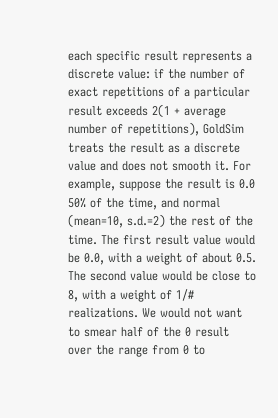each specific result represents a discrete value: if the number of exact repetitions of a particular result exceeds 2(1 + average number of repetitions), GoldSim treats the result as a discrete value and does not smooth it. For example, suppose the result is 0.0 50% of the time, and normal (mean=10, s.d.=2) the rest of the time. The first result value would be 0.0, with a weight of about 0.5. The second value would be close to 8, with a weight of 1/# realizations. We would not want to smear half of the 0 result over the range from 0 to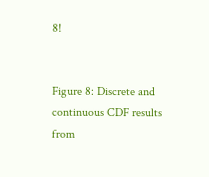8!


Figure 8: Discrete and continuous CDF results from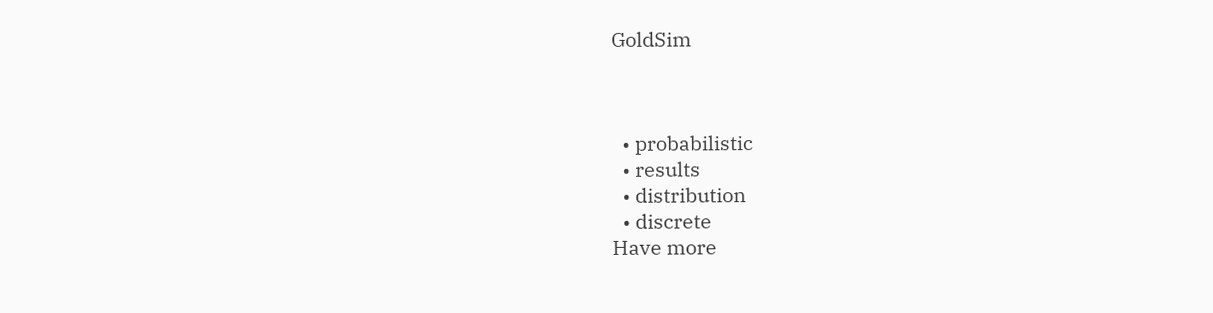GoldSim



  • probabilistic
  • results
  • distribution
  • discrete
Have more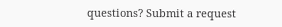questions? Submit a request